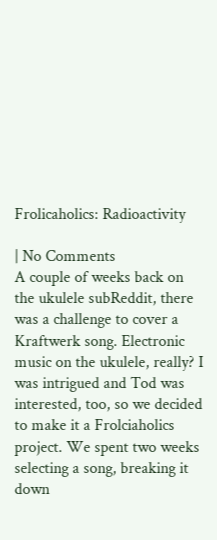Frolicaholics: Radioactivity

| No Comments
A couple of weeks back on the ukulele subReddit, there was a challenge to cover a Kraftwerk song. Electronic music on the ukulele, really? I was intrigued and Tod was interested, too, so we decided to make it a Frolciaholics project. We spent two weeks selecting a song, breaking it down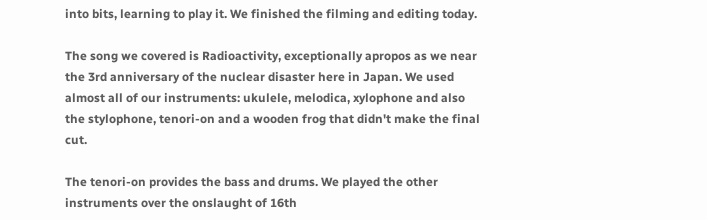into bits, learning to play it. We finished the filming and editing today.

The song we covered is Radioactivity, exceptionally apropos as we near the 3rd anniversary of the nuclear disaster here in Japan. We used almost all of our instruments: ukulele, melodica, xylophone and also the stylophone, tenori-on and a wooden frog that didn't make the final cut.

The tenori-on provides the bass and drums. We played the other instruments over the onslaught of 16th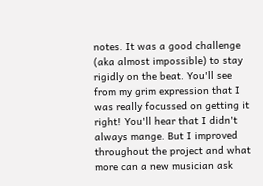notes. It was a good challenge (aka almost impossible) to stay rigidly on the beat. You'll see from my grim expression that I was really focussed on getting it right! You'll hear that I didn't always mange. But I improved throughout the project and what more can a new musician ask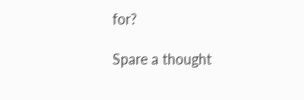for?

Spare a thought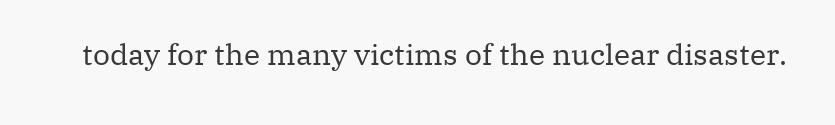today for the many victims of the nuclear disaster.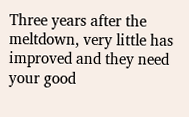Three years after the meltdown, very little has improved and they need your good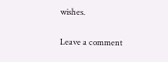wishes.

Leave a comment